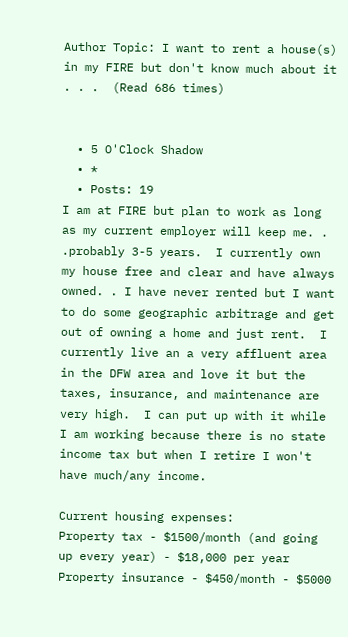Author Topic: I want to rent a house(s) in my FIRE but don't know much about it . . .  (Read 686 times)


  • 5 O'Clock Shadow
  • *
  • Posts: 19
I am at FIRE but plan to work as long as my current employer will keep me. . .probably 3-5 years.  I currently own my house free and clear and have always owned. . I have never rented but I want to do some geographic arbitrage and get out of owning a home and just rent.  I currently live an a very affluent area in the DFW area and love it but the taxes, insurance, and maintenance are very high.  I can put up with it while I am working because there is no state income tax but when I retire I won't have much/any income.

Current housing expenses:
Property tax - $1500/month (and going up every year) - $18,000 per year
Property insurance - $450/month - $5000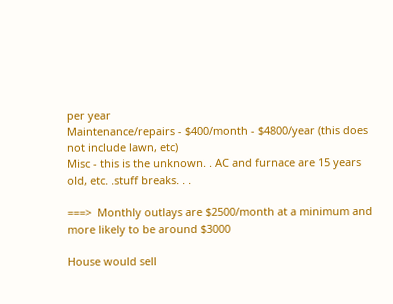per year
Maintenance/repairs - $400/month - $4800/year (this does not include lawn, etc)
Misc - this is the unknown. . AC and furnace are 15 years old, etc. .stuff breaks. . .

===>  Monthly outlays are $2500/month at a minimum and more likely to be around $3000

House would sell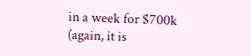in a week for $700k (again, it is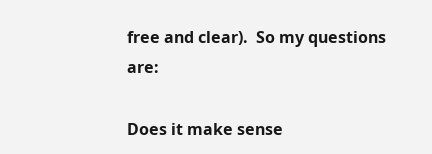free and clear).  So my questions are:

Does it make sense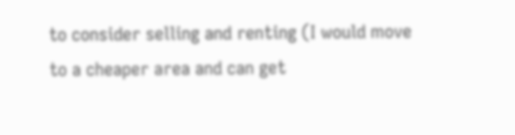to consider selling and renting (I would move to a cheaper area and can get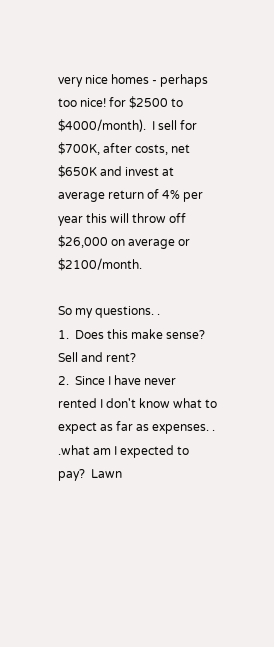very nice homes - perhaps too nice! for $2500 to $4000/month).  I sell for $700K, after costs, net $650K and invest at average return of 4% per year this will throw off $26,000 on average or $2100/month.

So my questions. .
1.  Does this make sense?  Sell and rent?
2.  Since I have never rented I don't know what to expect as far as expenses. . .what am I expected to pay?  Lawn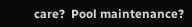care?  Pool maintenance?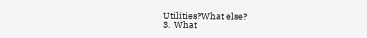Utilities?What else?
3.  What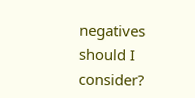negatives should I consider?